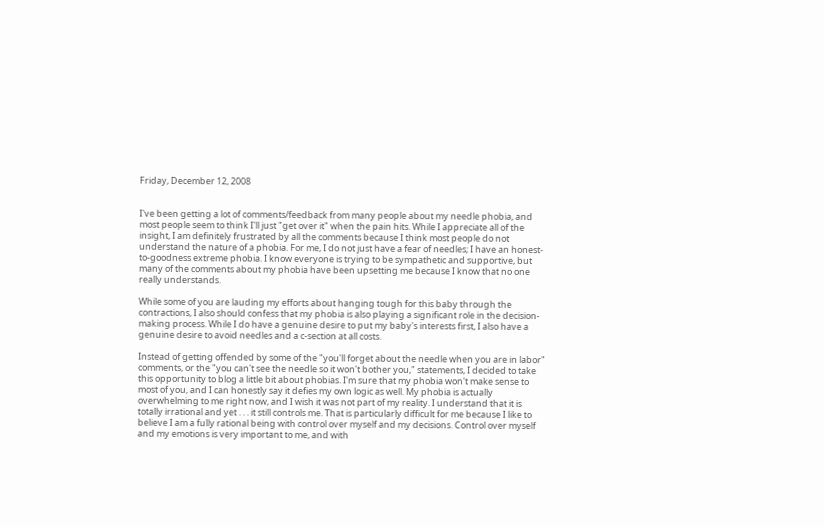Friday, December 12, 2008


I've been getting a lot of comments/feedback from many people about my needle phobia, and most people seem to think I'll just "get over it" when the pain hits. While I appreciate all of the insight, I am definitely frustrated by all the comments because I think most people do not understand the nature of a phobia. For me, I do not just have a fear of needles; I have an honest-to-goodness extreme phobia. I know everyone is trying to be sympathetic and supportive, but many of the comments about my phobia have been upsetting me because I know that no one really understands.

While some of you are lauding my efforts about hanging tough for this baby through the contractions, I also should confess that my phobia is also playing a significant role in the decision-making process. While I do have a genuine desire to put my baby's interests first, I also have a genuine desire to avoid needles and a c-section at all costs.

Instead of getting offended by some of the "you'll forget about the needle when you are in labor" comments, or the "you can't see the needle so it won't bother you," statements, I decided to take this opportunity to blog a little bit about phobias. I'm sure that my phobia won't make sense to most of you, and I can honestly say it defies my own logic as well. My phobia is actually overwhelming to me right now, and I wish it was not part of my reality. I understand that it is totally irrational and yet . . . it still controls me. That is particularly difficult for me because I like to believe I am a fully rational being with control over myself and my decisions. Control over myself and my emotions is very important to me, and with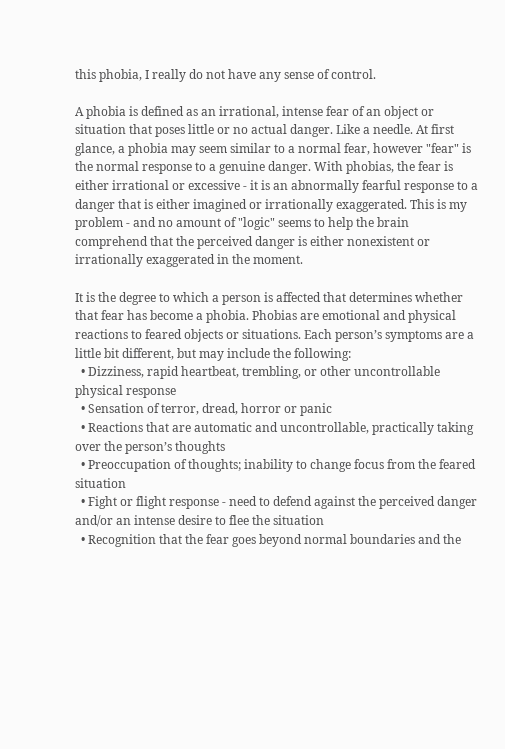this phobia, I really do not have any sense of control.

A phobia is defined as an irrational, intense fear of an object or situation that poses little or no actual danger. Like a needle. At first glance, a phobia may seem similar to a normal fear, however "fear" is the normal response to a genuine danger. With phobias, the fear is either irrational or excessive - it is an abnormally fearful response to a danger that is either imagined or irrationally exaggerated. This is my problem - and no amount of "logic" seems to help the brain comprehend that the perceived danger is either nonexistent or irrationally exaggerated in the moment.

It is the degree to which a person is affected that determines whether that fear has become a phobia. Phobias are emotional and physical reactions to feared objects or situations. Each person’s symptoms are a little bit different, but may include the following:
  • Dizziness, rapid heartbeat, trembling, or other uncontrollable physical response
  • Sensation of terror, dread, horror or panic
  • Reactions that are automatic and uncontrollable, practically taking over the person’s thoughts
  • Preoccupation of thoughts; inability to change focus from the feared situation
  • Fight or flight response - need to defend against the perceived danger and/or an intense desire to flee the situation
  • Recognition that the fear goes beyond normal boundaries and the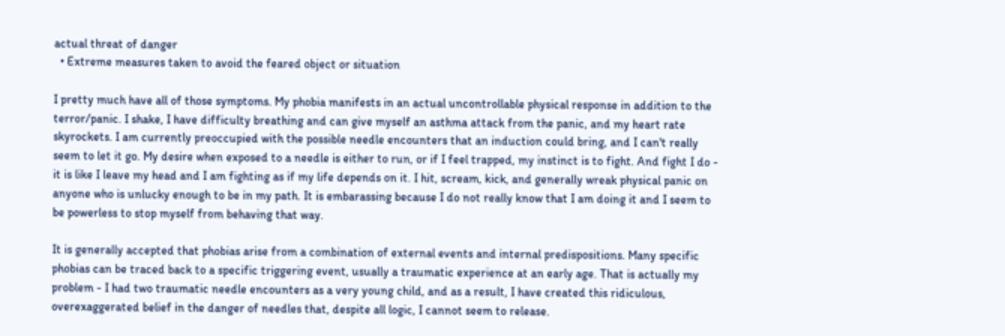actual threat of danger
  • Extreme measures taken to avoid the feared object or situation

I pretty much have all of those symptoms. My phobia manifests in an actual uncontrollable physical response in addition to the terror/panic. I shake, I have difficulty breathing and can give myself an asthma attack from the panic, and my heart rate skyrockets. I am currently preoccupied with the possible needle encounters that an induction could bring, and I can't really seem to let it go. My desire when exposed to a needle is either to run, or if I feel trapped, my instinct is to fight. And fight I do - it is like I leave my head and I am fighting as if my life depends on it. I hit, scream, kick, and generally wreak physical panic on anyone who is unlucky enough to be in my path. It is embarassing because I do not really know that I am doing it and I seem to be powerless to stop myself from behaving that way.

It is generally accepted that phobias arise from a combination of external events and internal predispositions. Many specific phobias can be traced back to a specific triggering event, usually a traumatic experience at an early age. That is actually my problem - I had two traumatic needle encounters as a very young child, and as a result, I have created this ridiculous, overexaggerated belief in the danger of needles that, despite all logic, I cannot seem to release.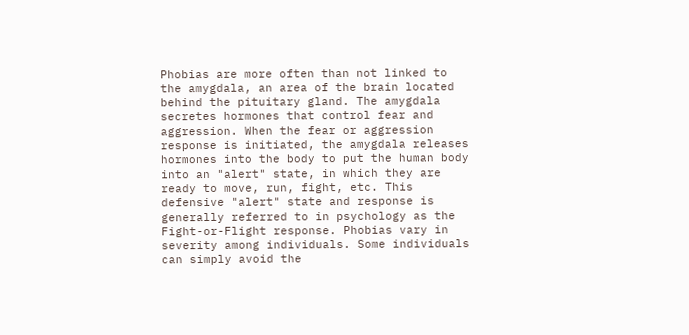Phobias are more often than not linked to the amygdala, an area of the brain located behind the pituitary gland. The amygdala secretes hormones that control fear and aggression. When the fear or aggression response is initiated, the amygdala releases hormones into the body to put the human body into an "alert" state, in which they are ready to move, run, fight, etc. This defensive "alert" state and response is generally referred to in psychology as the Fight-or-Flight response. Phobias vary in severity among individuals. Some individuals can simply avoid the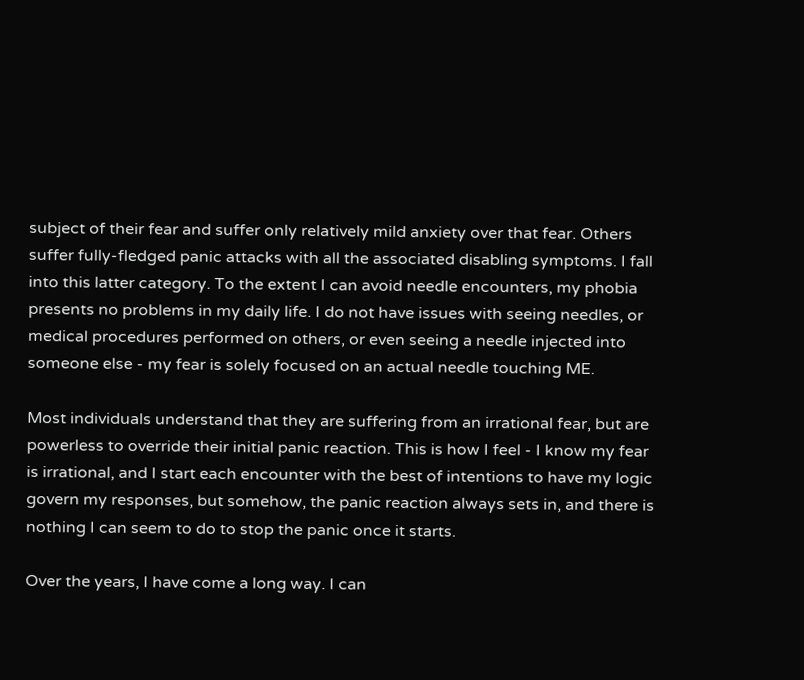subject of their fear and suffer only relatively mild anxiety over that fear. Others suffer fully-fledged panic attacks with all the associated disabling symptoms. I fall into this latter category. To the extent I can avoid needle encounters, my phobia presents no problems in my daily life. I do not have issues with seeing needles, or medical procedures performed on others, or even seeing a needle injected into someone else - my fear is solely focused on an actual needle touching ME.

Most individuals understand that they are suffering from an irrational fear, but are powerless to override their initial panic reaction. This is how I feel - I know my fear is irrational, and I start each encounter with the best of intentions to have my logic govern my responses, but somehow, the panic reaction always sets in, and there is nothing I can seem to do to stop the panic once it starts.

Over the years, I have come a long way. I can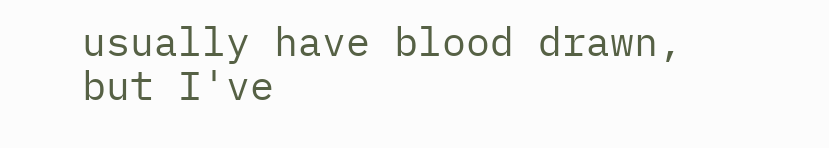usually have blood drawn, but I've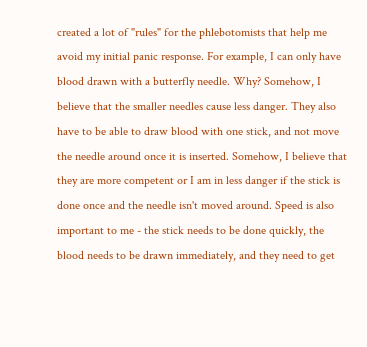created a lot of "rules" for the phlebotomists that help me avoid my initial panic response. For example, I can only have blood drawn with a butterfly needle. Why? Somehow, I believe that the smaller needles cause less danger. They also have to be able to draw blood with one stick, and not move the needle around once it is inserted. Somehow, I believe that they are more competent or I am in less danger if the stick is done once and the needle isn't moved around. Speed is also important to me - the stick needs to be done quickly, the blood needs to be drawn immediately, and they need to get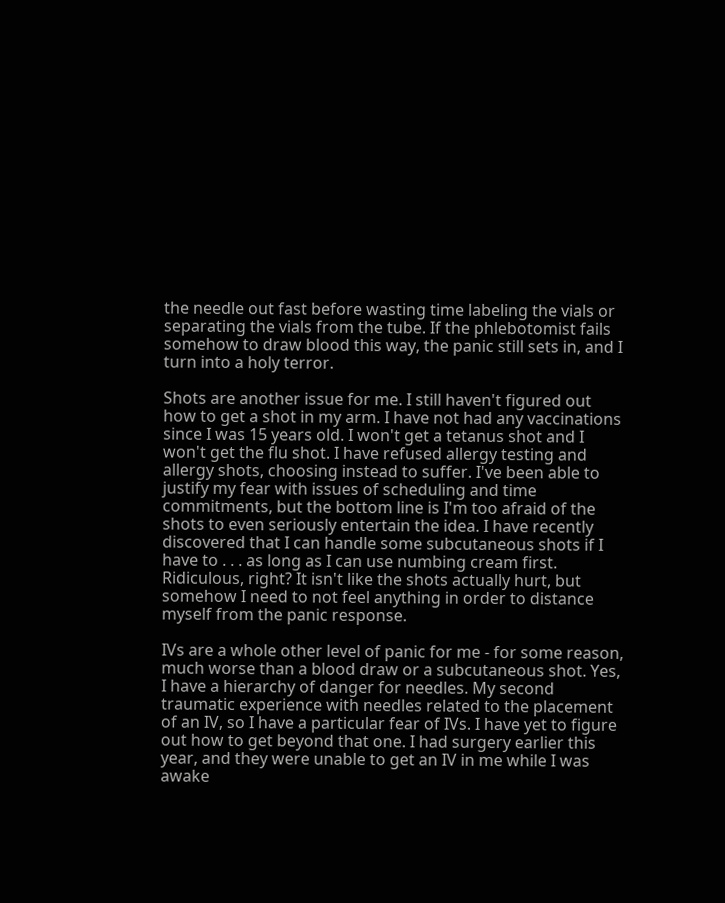the needle out fast before wasting time labeling the vials or separating the vials from the tube. If the phlebotomist fails somehow to draw blood this way, the panic still sets in, and I turn into a holy terror.

Shots are another issue for me. I still haven't figured out how to get a shot in my arm. I have not had any vaccinations since I was 15 years old. I won't get a tetanus shot and I won't get the flu shot. I have refused allergy testing and allergy shots, choosing instead to suffer. I've been able to justify my fear with issues of scheduling and time commitments, but the bottom line is I'm too afraid of the shots to even seriously entertain the idea. I have recently discovered that I can handle some subcutaneous shots if I have to . . . as long as I can use numbing cream first. Ridiculous, right? It isn't like the shots actually hurt, but somehow I need to not feel anything in order to distance myself from the panic response.

IVs are a whole other level of panic for me - for some reason, much worse than a blood draw or a subcutaneous shot. Yes, I have a hierarchy of danger for needles. My second traumatic experience with needles related to the placement of an IV, so I have a particular fear of IVs. I have yet to figure out how to get beyond that one. I had surgery earlier this year, and they were unable to get an IV in me while I was awake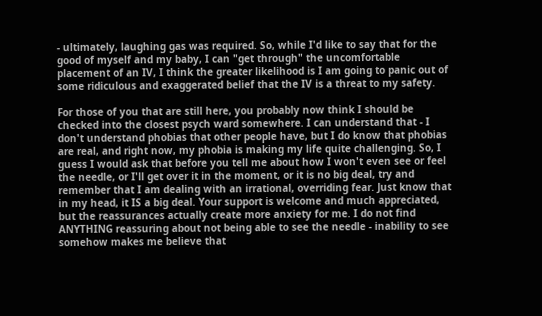- ultimately, laughing gas was required. So, while I'd like to say that for the good of myself and my baby, I can "get through" the uncomfortable placement of an IV, I think the greater likelihood is I am going to panic out of some ridiculous and exaggerated belief that the IV is a threat to my safety.

For those of you that are still here, you probably now think I should be checked into the closest psych ward somewhere. I can understand that - I don't understand phobias that other people have, but I do know that phobias are real, and right now, my phobia is making my life quite challenging. So, I guess I would ask that before you tell me about how I won't even see or feel the needle, or I'll get over it in the moment, or it is no big deal, try and remember that I am dealing with an irrational, overriding fear. Just know that in my head, it IS a big deal. Your support is welcome and much appreciated, but the reassurances actually create more anxiety for me. I do not find ANYTHING reassuring about not being able to see the needle - inability to see somehow makes me believe that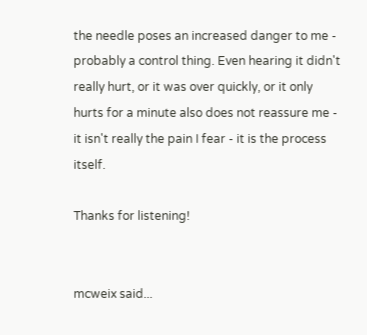the needle poses an increased danger to me - probably a control thing. Even hearing it didn't really hurt, or it was over quickly, or it only hurts for a minute also does not reassure me - it isn't really the pain I fear - it is the process itself.

Thanks for listening!


mcweix said...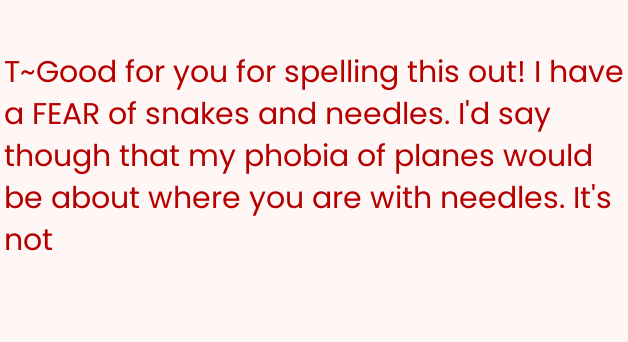T~Good for you for spelling this out! I have a FEAR of snakes and needles. I'd say though that my phobia of planes would be about where you are with needles. It's not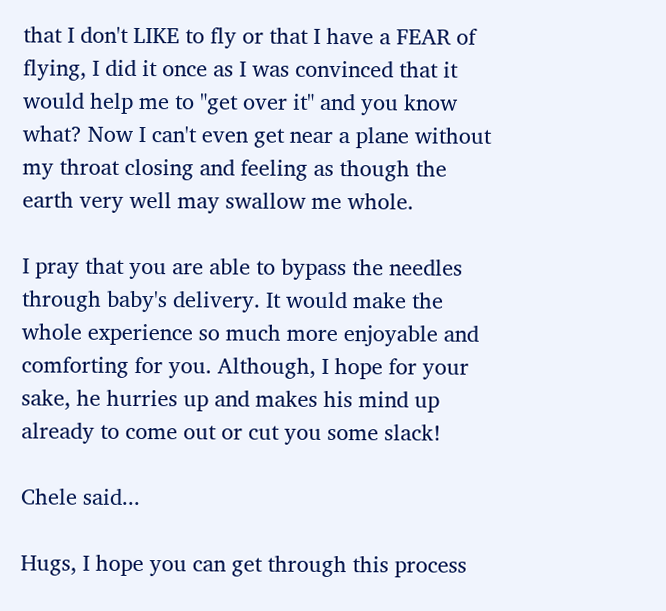that I don't LIKE to fly or that I have a FEAR of flying, I did it once as I was convinced that it would help me to "get over it" and you know what? Now I can't even get near a plane without my throat closing and feeling as though the earth very well may swallow me whole.

I pray that you are able to bypass the needles through baby's delivery. It would make the whole experience so much more enjoyable and comforting for you. Although, I hope for your sake, he hurries up and makes his mind up already to come out or cut you some slack!

Chele said...

Hugs, I hope you can get through this process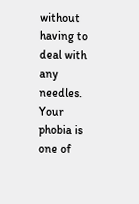without having to deal with any needles. Your phobia is one of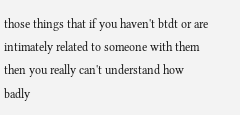those things that if you haven't btdt or are intimately related to someone with them then you really can't understand how badly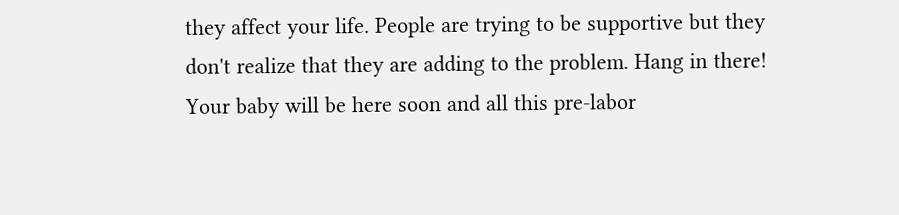they affect your life. People are trying to be supportive but they don't realize that they are adding to the problem. Hang in there! Your baby will be here soon and all this pre-labor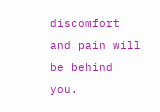discomfort and pain will be behind you.